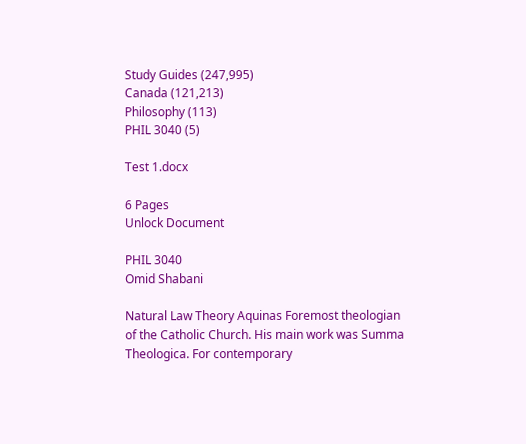Study Guides (247,995)
Canada (121,213)
Philosophy (113)
PHIL 3040 (5)

Test 1.docx

6 Pages
Unlock Document

PHIL 3040
Omid Shabani

Natural Law Theory Aquinas Foremost theologian of the Catholic Church. His main work was Summa Theologica. For contemporary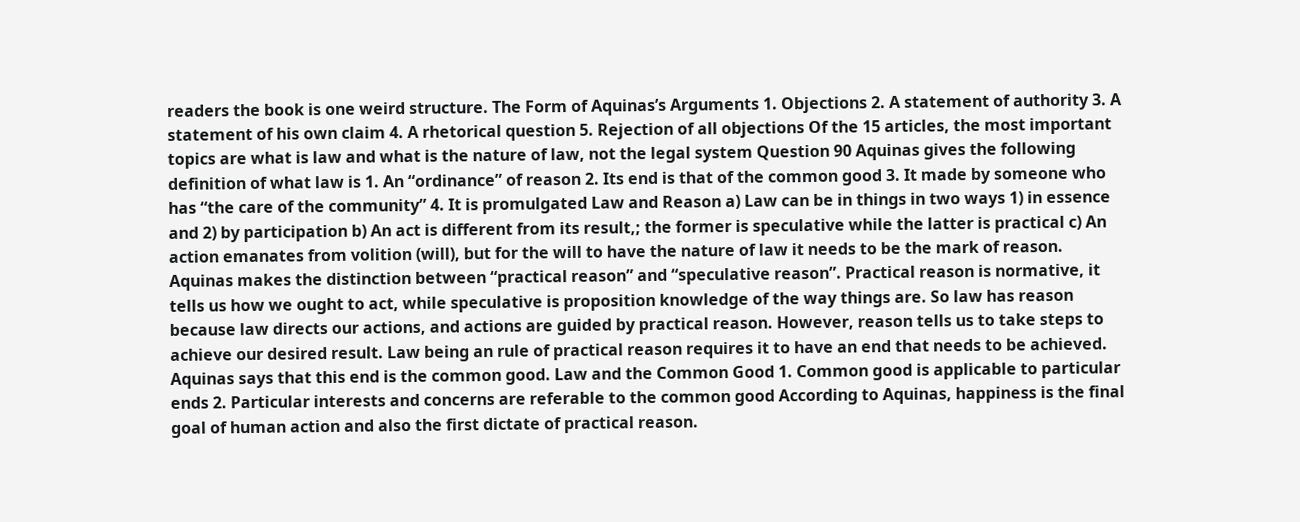readers the book is one weird structure. The Form of Aquinas’s Arguments 1. Objections 2. A statement of authority 3. A statement of his own claim 4. A rhetorical question 5. Rejection of all objections Of the 15 articles, the most important topics are what is law and what is the nature of law, not the legal system Question 90 Aquinas gives the following definition of what law is 1. An “ordinance” of reason 2. Its end is that of the common good 3. It made by someone who has “the care of the community” 4. It is promulgated Law and Reason a) Law can be in things in two ways 1) in essence and 2) by participation b) An act is different from its result,; the former is speculative while the latter is practical c) An action emanates from volition (will), but for the will to have the nature of law it needs to be the mark of reason. Aquinas makes the distinction between “practical reason” and “speculative reason”. Practical reason is normative, it tells us how we ought to act, while speculative is proposition knowledge of the way things are. So law has reason because law directs our actions, and actions are guided by practical reason. However, reason tells us to take steps to achieve our desired result. Law being an rule of practical reason requires it to have an end that needs to be achieved. Aquinas says that this end is the common good. Law and the Common Good 1. Common good is applicable to particular ends 2. Particular interests and concerns are referable to the common good According to Aquinas, happiness is the final goal of human action and also the first dictate of practical reason.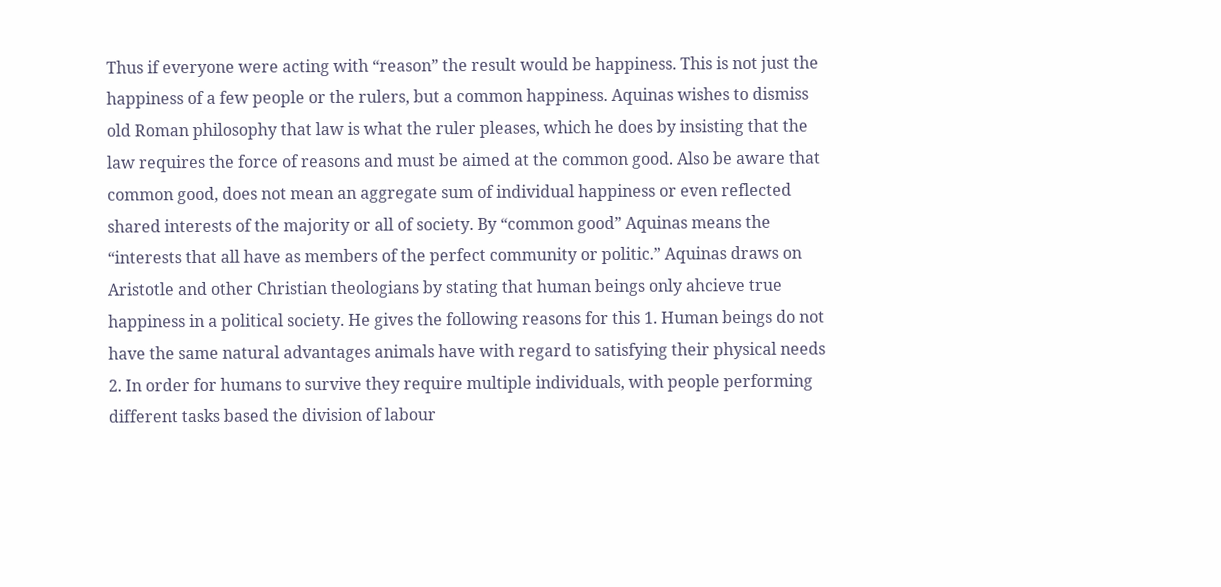Thus if everyone were acting with “reason” the result would be happiness. This is not just the happiness of a few people or the rulers, but a common happiness. Aquinas wishes to dismiss old Roman philosophy that law is what the ruler pleases, which he does by insisting that the law requires the force of reasons and must be aimed at the common good. Also be aware that common good, does not mean an aggregate sum of individual happiness or even reflected shared interests of the majority or all of society. By “common good” Aquinas means the “interests that all have as members of the perfect community or politic.” Aquinas draws on Aristotle and other Christian theologians by stating that human beings only ahcieve true happiness in a political society. He gives the following reasons for this 1. Human beings do not have the same natural advantages animals have with regard to satisfying their physical needs 2. In order for humans to survive they require multiple individuals, with people performing different tasks based the division of labour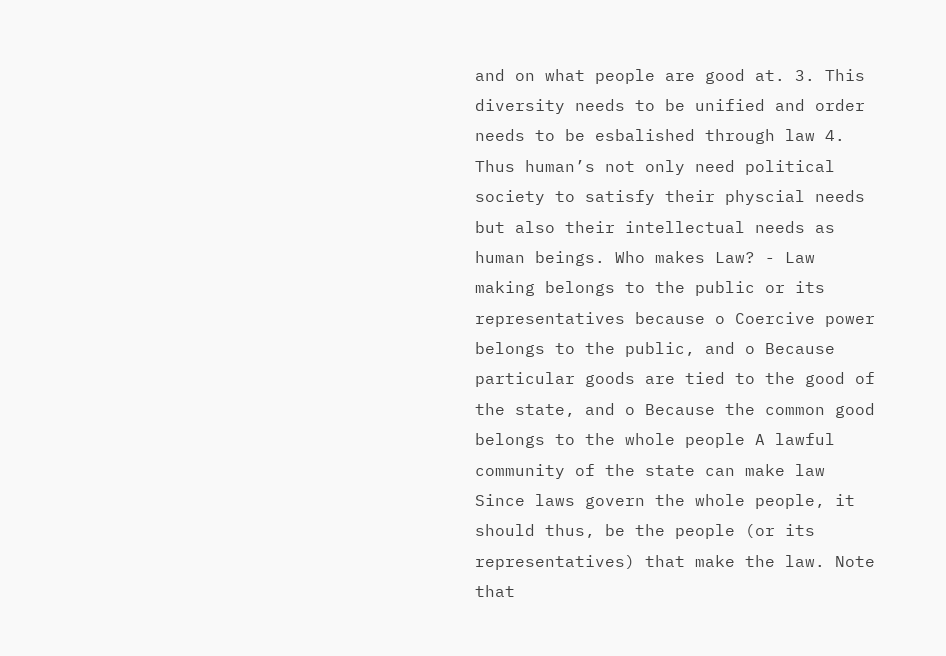and on what people are good at. 3. This diversity needs to be unified and order needs to be esbalished through law 4. Thus human’s not only need political society to satisfy their physcial needs but also their intellectual needs as human beings. Who makes Law? - Law making belongs to the public or its representatives because o Coercive power belongs to the public, and o Because particular goods are tied to the good of the state, and o Because the common good belongs to the whole people A lawful community of the state can make law Since laws govern the whole people, it should thus, be the people (or its representatives) that make the law. Note that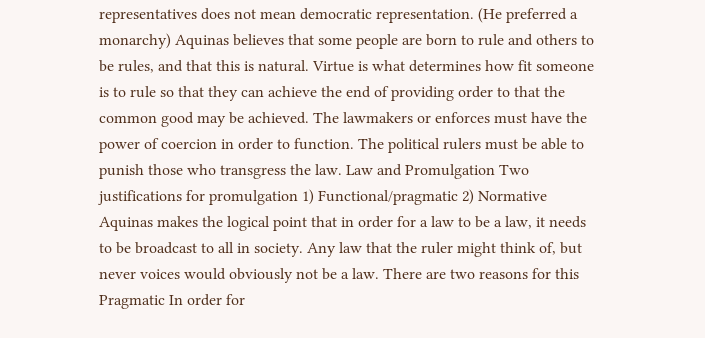representatives does not mean democratic representation. (He preferred a monarchy) Aquinas believes that some people are born to rule and others to be rules, and that this is natural. Virtue is what determines how fit someone is to rule so that they can achieve the end of providing order to that the common good may be achieved. The lawmakers or enforces must have the power of coercion in order to function. The political rulers must be able to punish those who transgress the law. Law and Promulgation Two justifications for promulgation 1) Functional/pragmatic 2) Normative Aquinas makes the logical point that in order for a law to be a law, it needs to be broadcast to all in society. Any law that the ruler might think of, but never voices would obviously not be a law. There are two reasons for this Pragmatic In order for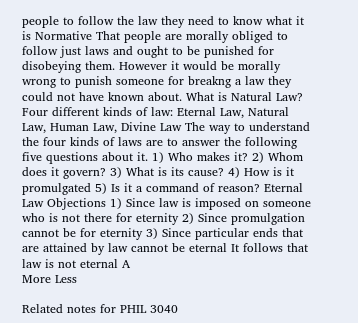people to follow the law they need to know what it is Normative That people are morally obliged to follow just laws and ought to be punished for disobeying them. However it would be morally wrong to punish someone for breakng a law they could not have known about. What is Natural Law? Four different kinds of law: Eternal Law, Natural Law, Human Law, Divine Law The way to understand the four kinds of laws are to answer the following five questions about it. 1) Who makes it? 2) Whom does it govern? 3) What is its cause? 4) How is it promulgated 5) Is it a command of reason? Eternal Law Objections 1) Since law is imposed on someone who is not there for eternity 2) Since promulgation cannot be for eternity 3) Since particular ends that are attained by law cannot be eternal It follows that law is not eternal A
More Less

Related notes for PHIL 3040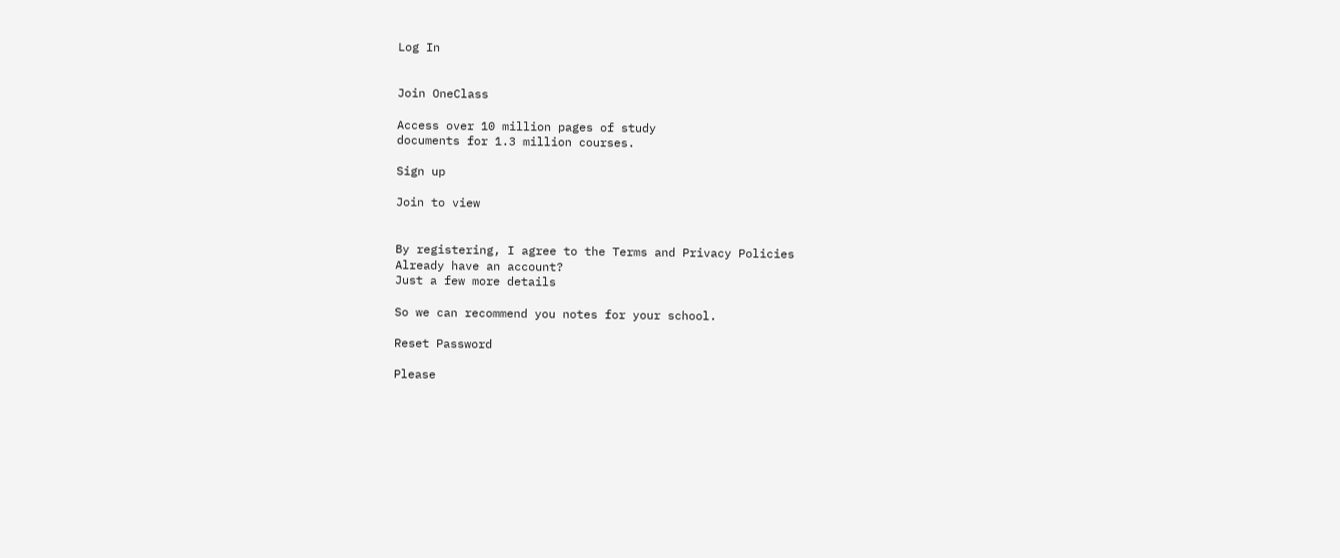Log In


Join OneClass

Access over 10 million pages of study
documents for 1.3 million courses.

Sign up

Join to view


By registering, I agree to the Terms and Privacy Policies
Already have an account?
Just a few more details

So we can recommend you notes for your school.

Reset Password

Please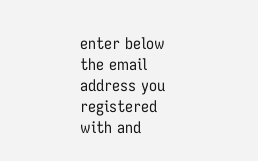enter below the email address you registered with and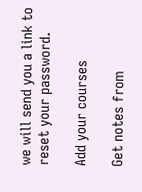we will send you a link to reset your password.

Add your courses

Get notes from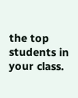the top students in your class.